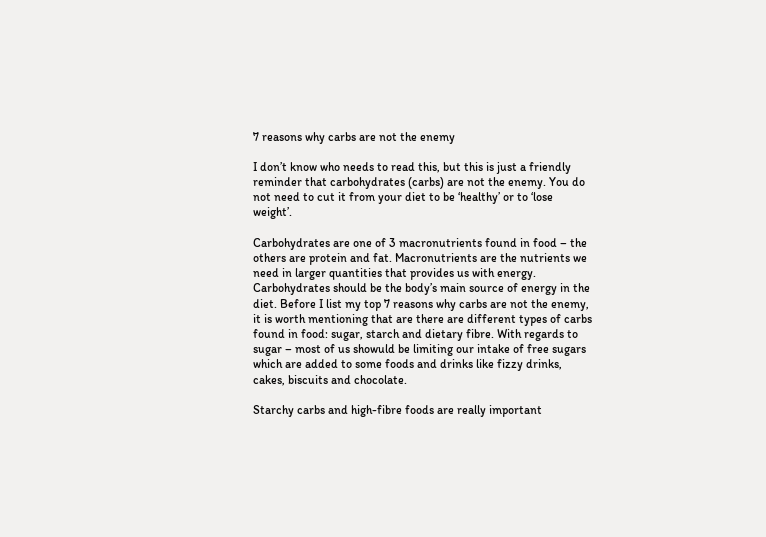7 reasons why carbs are not the enemy

I don’t know who needs to read this, but this is just a friendly reminder that carbohydrates (carbs) are not the enemy. You do not need to cut it from your diet to be ‘healthy’ or to ‘lose weight’.

Carbohydrates are one of 3 macronutrients found in food – the others are protein and fat. Macronutrients are the nutrients we need in larger quantities that provides us with energy. Carbohydrates should be the body’s main source of energy in the diet. Before I list my top 7 reasons why carbs are not the enemy, it is worth mentioning that are there are different types of carbs found in food: sugar, starch and dietary fibre. With regards to sugar – most of us showuld be limiting our intake of free sugars which are added to some foods and drinks like fizzy drinks, cakes, biscuits and chocolate.

Starchy carbs and high-fibre foods are really important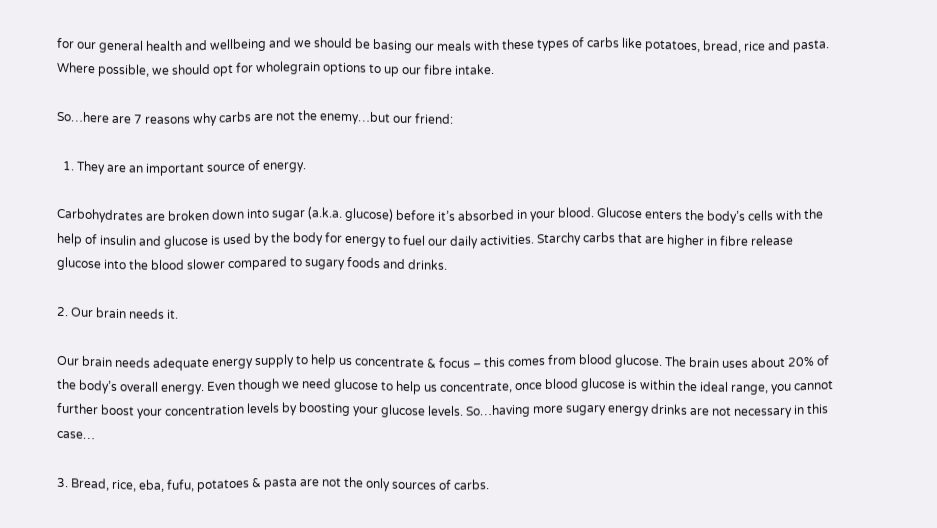for our general health and wellbeing and we should be basing our meals with these types of carbs like potatoes, bread, rice and pasta. Where possible, we should opt for wholegrain options to up our fibre intake.

So…here are 7 reasons why carbs are not the enemy…but our friend:

  1. They are an important source of energy.

Carbohydrates are broken down into sugar (a.k.a. glucose) before it’s absorbed in your blood. Glucose enters the body’s cells with the help of insulin and glucose is used by the body for energy to fuel our daily activities. Starchy carbs that are higher in fibre release glucose into the blood slower compared to sugary foods and drinks.

2. Our brain needs it.

Our brain needs adequate energy supply to help us concentrate & focus – this comes from blood glucose. The brain uses about 20% of the body’s overall energy. Even though we need glucose to help us concentrate, once blood glucose is within the ideal range, you cannot further boost your concentration levels by boosting your glucose levels. So…having more sugary energy drinks are not necessary in this case…

3. Bread, rice, eba, fufu, potatoes & pasta are not the only sources of carbs.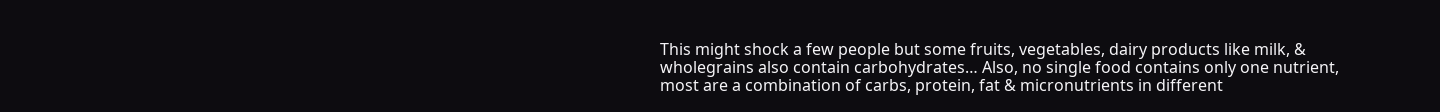This might shock a few people but some fruits, vegetables, dairy products like milk, & wholegrains also contain carbohydrates… Also, no single food contains only one nutrient, most are a combination of carbs, protein, fat & micronutrients in different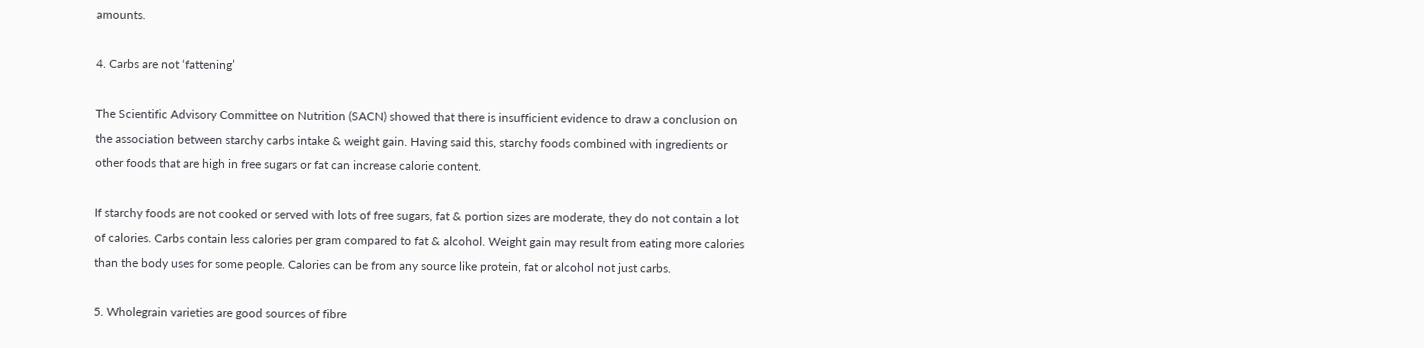amounts.

4. Carbs are not ‘fattening’

The Scientific Advisory Committee on Nutrition (SACN) showed that there is insufficient evidence to draw a conclusion on the association between starchy carbs intake & weight gain. Having said this, starchy foods combined with ingredients or other foods that are high in free sugars or fat can increase calorie content.

If starchy foods are not cooked or served with lots of free sugars, fat & portion sizes are moderate, they do not contain a lot of calories. Carbs contain less calories per gram compared to fat & alcohol. Weight gain may result from eating more calories than the body uses for some people. Calories can be from any source like protein, fat or alcohol not just carbs.

5. Wholegrain varieties are good sources of fibre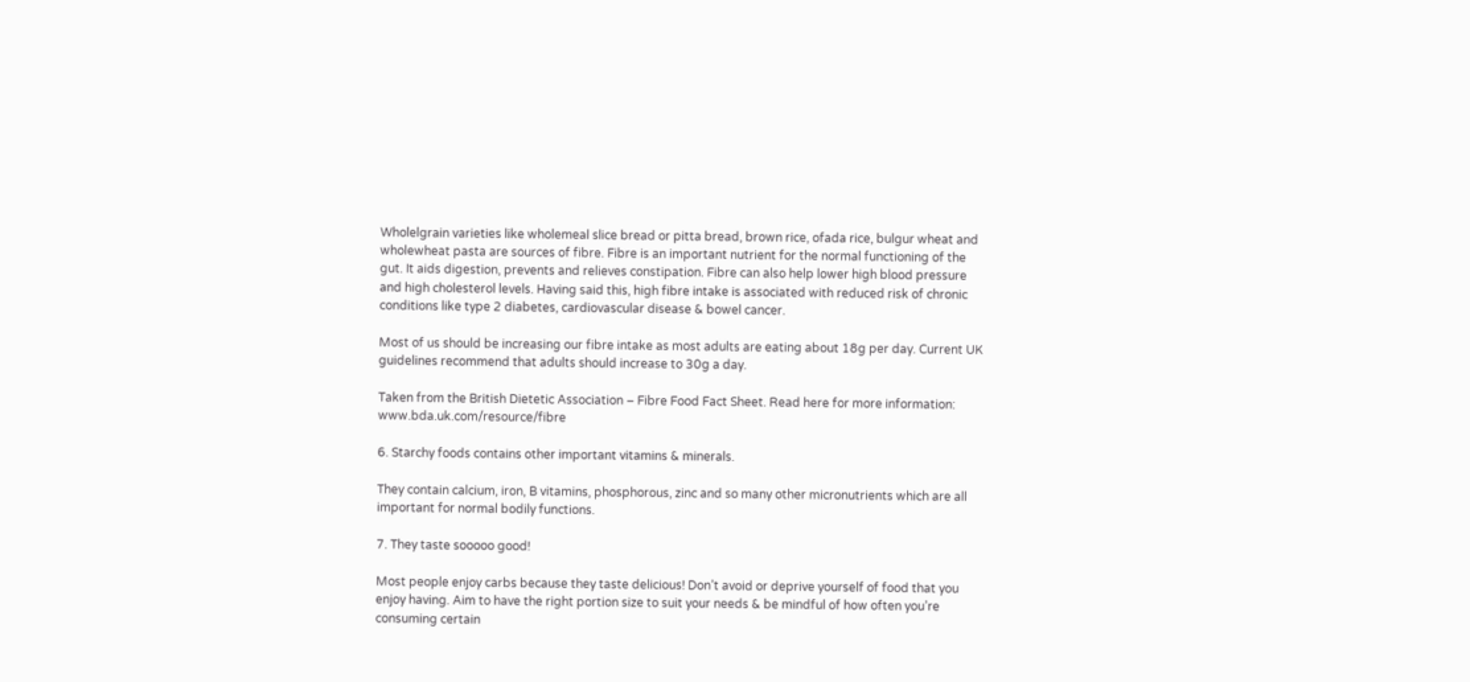Wholelgrain varieties like wholemeal slice bread or pitta bread, brown rice, ofada rice, bulgur wheat and wholewheat pasta are sources of fibre. Fibre is an important nutrient for the normal functioning of the gut. It aids digestion, prevents and relieves constipation. Fibre can also help lower high blood pressure and high cholesterol levels. Having said this, high fibre intake is associated with reduced risk of chronic conditions like type 2 diabetes, cardiovascular disease & bowel cancer.

Most of us should be increasing our fibre intake as most adults are eating about 18g per day. Current UK guidelines recommend that adults should increase to 30g a day.

Taken from the British Dietetic Association – Fibre Food Fact Sheet. Read here for more information: www.bda.uk.com/resource/fibre

6. Starchy foods contains other important vitamins & minerals.

They contain calcium, iron, B vitamins, phosphorous, zinc and so many other micronutrients which are all important for normal bodily functions.

7. They taste sooooo good!

Most people enjoy carbs because they taste delicious! Don’t avoid or deprive yourself of food that you enjoy having. Aim to have the right portion size to suit your needs & be mindful of how often you’re consuming certain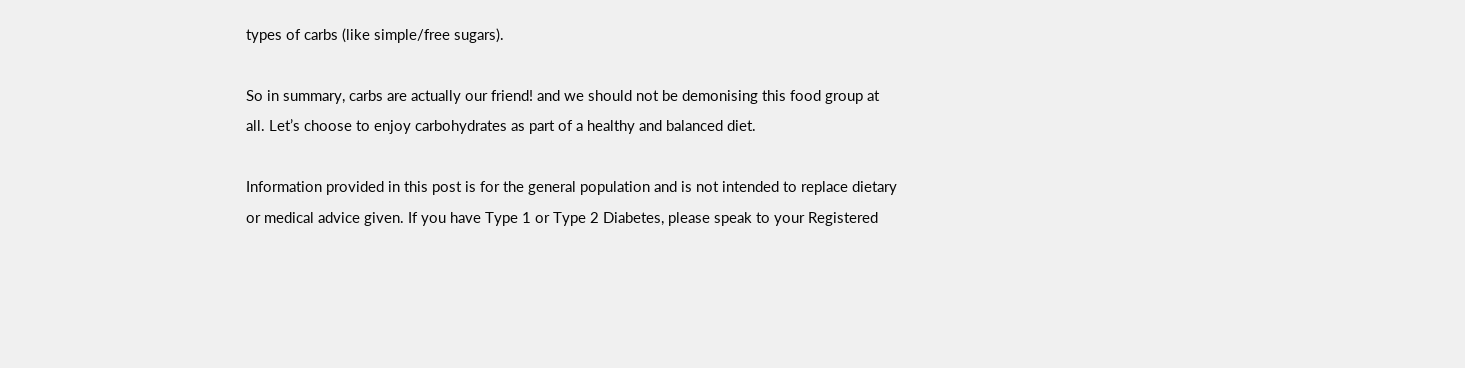types of carbs (like simple/free sugars).

So in summary, carbs are actually our friend! and we should not be demonising this food group at all. Let’s choose to enjoy carbohydrates as part of a healthy and balanced diet.

Information provided in this post is for the general population and is not intended to replace dietary or medical advice given. If you have Type 1 or Type 2 Diabetes, please speak to your Registered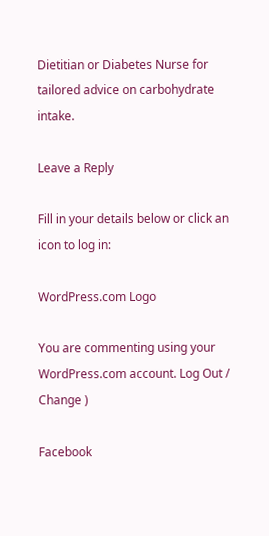Dietitian or Diabetes Nurse for tailored advice on carbohydrate intake.

Leave a Reply

Fill in your details below or click an icon to log in:

WordPress.com Logo

You are commenting using your WordPress.com account. Log Out /  Change )

Facebook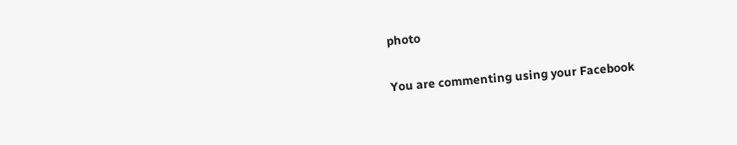photo

You are commenting using your Facebook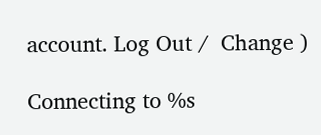account. Log Out /  Change )

Connecting to %s